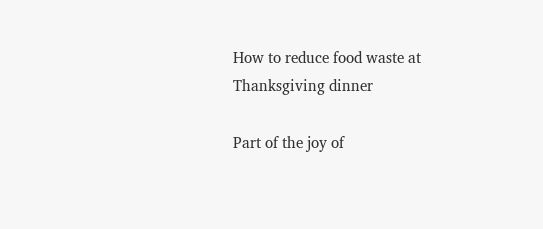How to reduce food waste at Thanksgiving dinner

Part of the joy of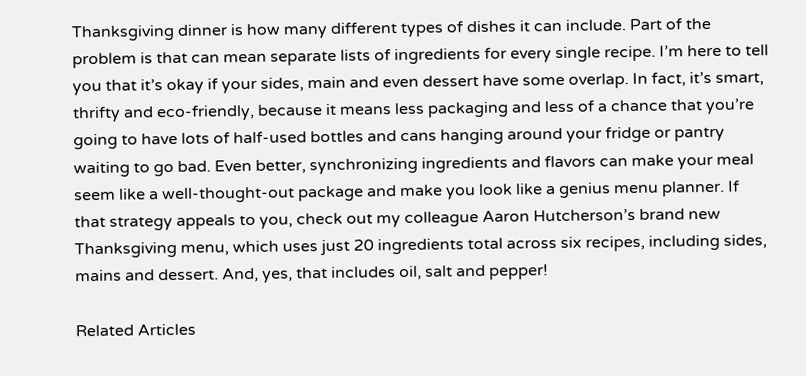Thanksgiving dinner is how many different types of dishes it can include. Part of the problem is that can mean separate lists of ingredients for every single recipe. I’m here to tell you that it’s okay if your sides, main and even dessert have some overlap. In fact, it’s smart, thrifty and eco-friendly, because it means less packaging and less of a chance that you’re going to have lots of half-used bottles and cans hanging around your fridge or pantry waiting to go bad. Even better, synchronizing ingredients and flavors can make your meal seem like a well-thought-out package and make you look like a genius menu planner. If that strategy appeals to you, check out my colleague Aaron Hutcherson’s brand new Thanksgiving menu, which uses just 20 ingredients total across six recipes, including sides, mains and dessert. And, yes, that includes oil, salt and pepper!

Related Articles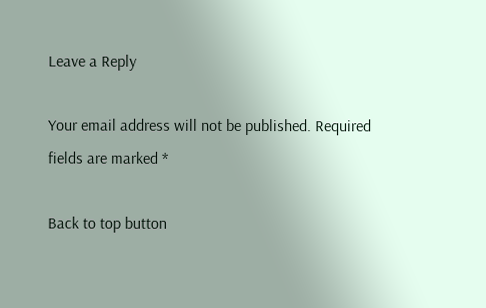Leave a Reply

Your email address will not be published. Required fields are marked *

Back to top button